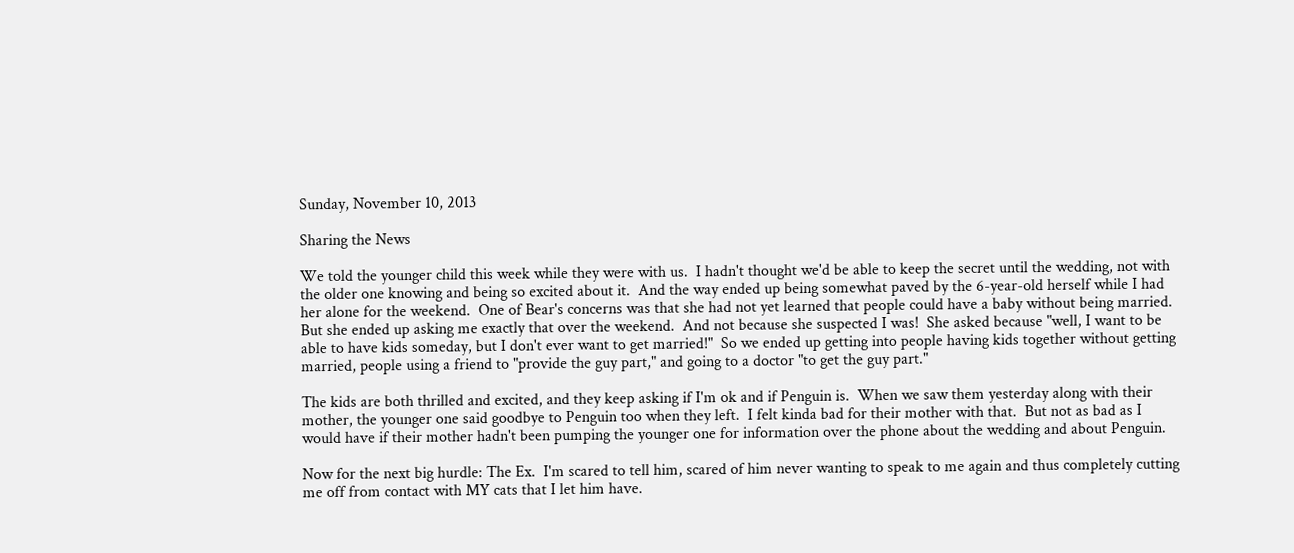Sunday, November 10, 2013

Sharing the News

We told the younger child this week while they were with us.  I hadn't thought we'd be able to keep the secret until the wedding, not with the older one knowing and being so excited about it.  And the way ended up being somewhat paved by the 6-year-old herself while I had her alone for the weekend.  One of Bear's concerns was that she had not yet learned that people could have a baby without being married.  But she ended up asking me exactly that over the weekend.  And not because she suspected I was!  She asked because "well, I want to be able to have kids someday, but I don't ever want to get married!"  So we ended up getting into people having kids together without getting married, people using a friend to "provide the guy part," and going to a doctor "to get the guy part."

The kids are both thrilled and excited, and they keep asking if I'm ok and if Penguin is.  When we saw them yesterday along with their mother, the younger one said goodbye to Penguin too when they left.  I felt kinda bad for their mother with that.  But not as bad as I would have if their mother hadn't been pumping the younger one for information over the phone about the wedding and about Penguin.

Now for the next big hurdle: The Ex.  I'm scared to tell him, scared of him never wanting to speak to me again and thus completely cutting me off from contact with MY cats that I let him have.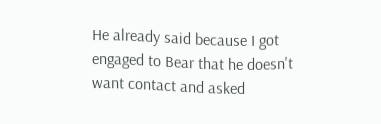He already said because I got engaged to Bear that he doesn't want contact and asked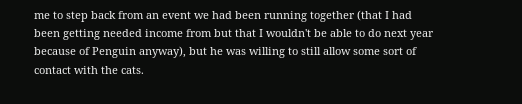me to step back from an event we had been running together (that I had been getting needed income from but that I wouldn't be able to do next year because of Penguin anyway), but he was willing to still allow some sort of contact with the cats.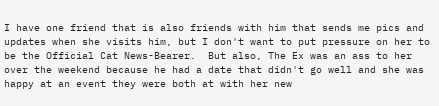I have one friend that is also friends with him that sends me pics and updates when she visits him, but I don't want to put pressure on her to be the Official Cat News-Bearer.  But also, The Ex was an ass to her over the weekend because he had a date that didn't go well and she was happy at an event they were both at with her new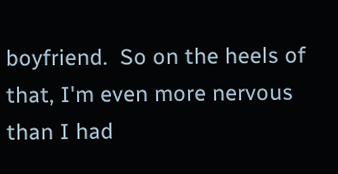boyfriend.  So on the heels of that, I'm even more nervous than I had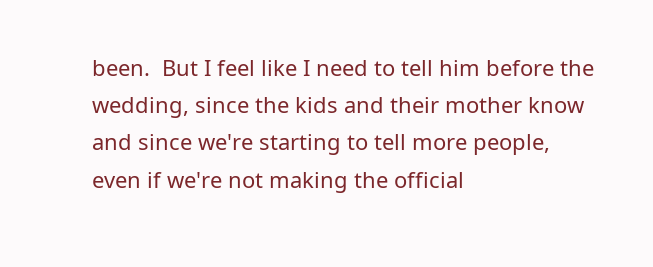been.  But I feel like I need to tell him before the wedding, since the kids and their mother know and since we're starting to tell more people, even if we're not making the official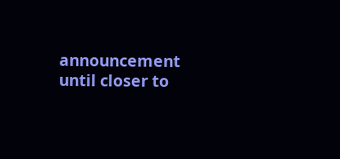announcement until closer to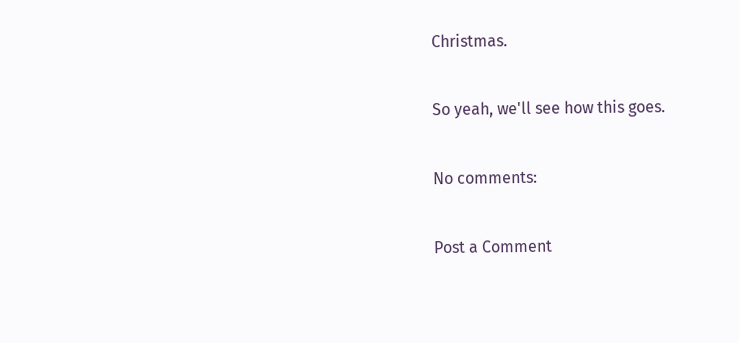Christmas.

So yeah, we'll see how this goes.

No comments:

Post a Comment